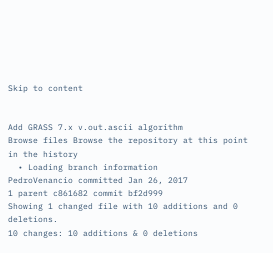Skip to content


Add GRASS 7.x v.out.ascii algorithm
Browse files Browse the repository at this point in the history
  • Loading branch information
PedroVenancio committed Jan 26, 2017
1 parent c861682 commit bf2d999
Showing 1 changed file with 10 additions and 0 deletions.
10 changes: 10 additions & 0 deletions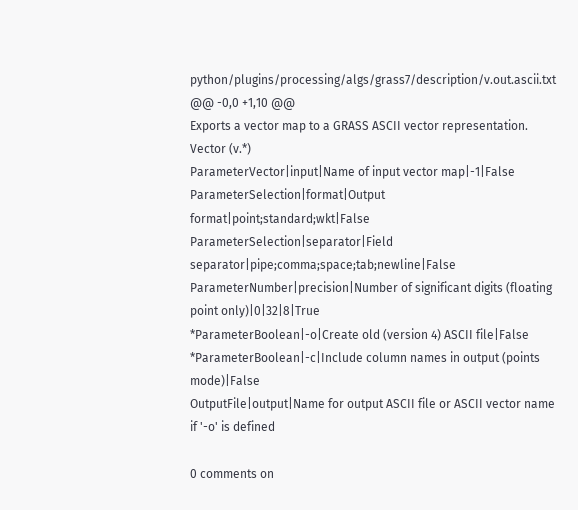python/plugins/processing/algs/grass7/description/v.out.ascii.txt
@@ -0,0 +1,10 @@
Exports a vector map to a GRASS ASCII vector representation.
Vector (v.*)
ParameterVector|input|Name of input vector map|-1|False
ParameterSelection|format|Output format|point;standard;wkt|False
ParameterSelection|separator|Field separator|pipe;comma;space;tab;newline|False
ParameterNumber|precision|Number of significant digits (floating point only)|0|32|8|True
*ParameterBoolean|-o|Create old (version 4) ASCII file|False
*ParameterBoolean|-c|Include column names in output (points mode)|False
OutputFile|output|Name for output ASCII file or ASCII vector name if '-o' is defined

0 comments on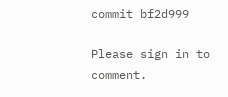commit bf2d999

Please sign in to comment.